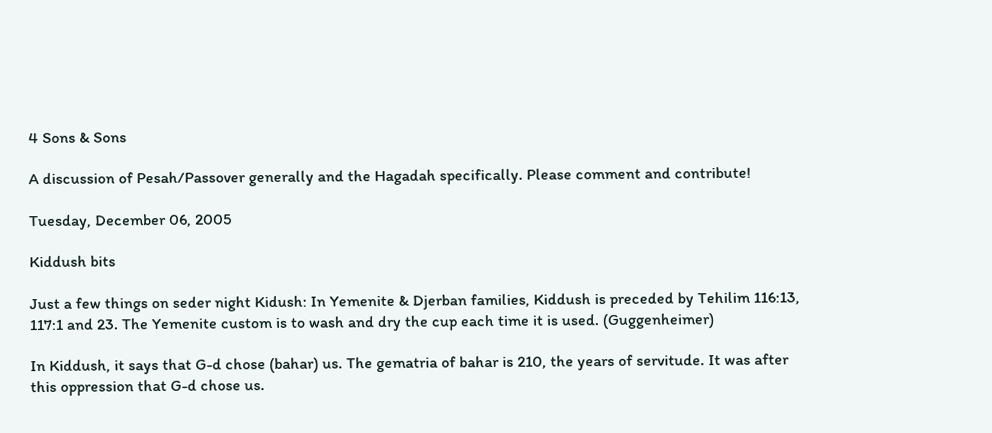4 Sons & Sons

A discussion of Pesah/Passover generally and the Hagadah specifically. Please comment and contribute!

Tuesday, December 06, 2005

Kiddush bits

Just a few things on seder night Kidush: In Yemenite & Djerban families, Kiddush is preceded by Tehilim 116:13, 117:1 and 23. The Yemenite custom is to wash and dry the cup each time it is used. (Guggenheimer)

In Kiddush, it says that G-d chose (bahar) us. The gematria of bahar is 210, the years of servitude. It was after this oppression that G-d chose us.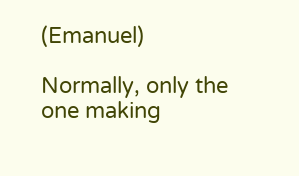(Emanuel)

Normally, only the one making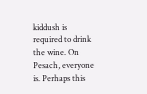kiddush is required to drink the wine. On Pesach, everyone is. Perhaps this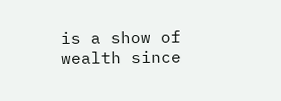is a show of wealth since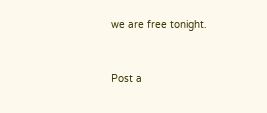we are free tonight.


Post a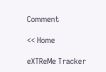Comment

<< Home

eXTReMe Tracker